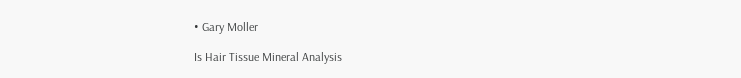• Gary Moller

Is Hair Tissue Mineral Analysis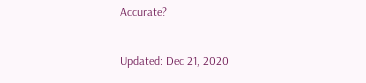Accurate?

Updated: Dec 21, 2020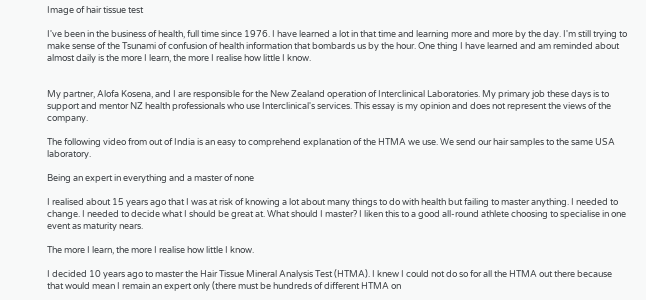Image of hair tissue test

I've been in the business of health, full time since 1976. I have learned a lot in that time and learning more and more by the day. I'm still trying to make sense of the Tsunami of confusion of health information that bombards us by the hour. One thing I have learned and am reminded about almost daily is the more I learn, the more I realise how little I know.


My partner, Alofa Kosena, and I are responsible for the New Zealand operation of Interclinical Laboratories. My primary job these days is to support and mentor NZ health professionals who use Interclinical's services. This essay is my opinion and does not represent the views of the company.

The following video from out of India is an easy to comprehend explanation of the HTMA we use. We send our hair samples to the same USA laboratory.

Being an expert in everything and a master of none

I realised about 15 years ago that I was at risk of knowing a lot about many things to do with health but failing to master anything. I needed to change. I needed to decide what I should be great at. What should I master? I liken this to a good all-round athlete choosing to specialise in one event as maturity nears.

The more I learn, the more I realise how little I know.

I decided 10 years ago to master the Hair Tissue Mineral Analysis Test (HTMA). I knew I could not do so for all the HTMA out there because that would mean I remain an expert only (there must be hundreds of different HTMA on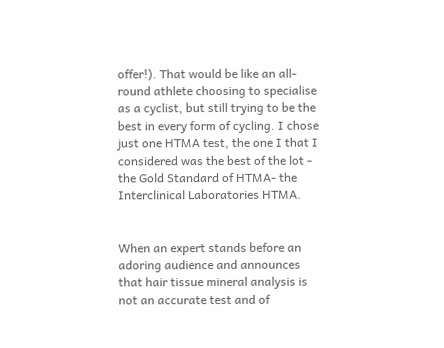offer!). That would be like an all-round athlete choosing to specialise as a cyclist, but still trying to be the best in every form of cycling. I chose just one HTMA test, the one I that I considered was the best of the lot - the Gold Standard of HTMA- the Interclinical Laboratories HTMA.


When an expert stands before an adoring audience and announces that hair tissue mineral analysis is not an accurate test and of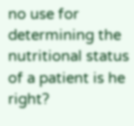no use for determining the nutritional status of a patient is he right?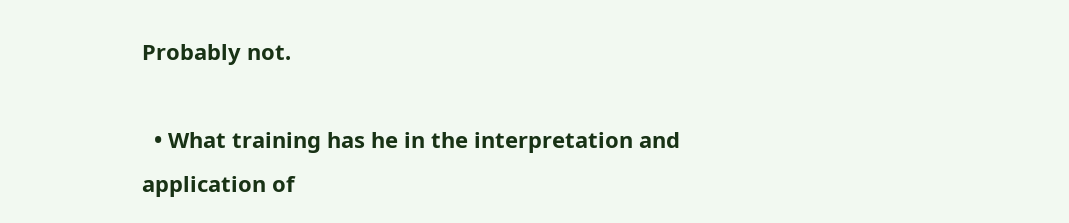Probably not.

  • What training has he in the interpretation and application of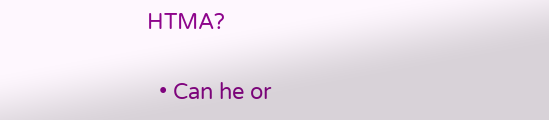HTMA?

  • Can he or